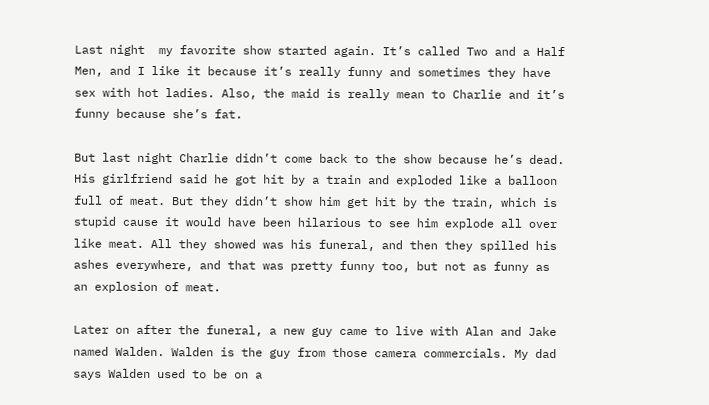Last night  my favorite show started again. It’s called Two and a Half Men, and I like it because it’s really funny and sometimes they have sex with hot ladies. Also, the maid is really mean to Charlie and it’s funny because she’s fat.

But last night Charlie didn’t come back to the show because he’s dead. His girlfriend said he got hit by a train and exploded like a balloon full of meat. But they didn’t show him get hit by the train, which is stupid cause it would have been hilarious to see him explode all over like meat. All they showed was his funeral, and then they spilled his ashes everywhere, and that was pretty funny too, but not as funny as an explosion of meat.

Later on after the funeral, a new guy came to live with Alan and Jake named Walden. Walden is the guy from those camera commercials. My dad says Walden used to be on a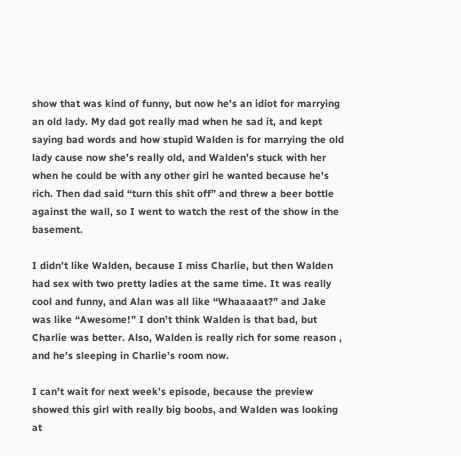show that was kind of funny, but now he’s an idiot for marrying an old lady. My dad got really mad when he sad it, and kept saying bad words and how stupid Walden is for marrying the old lady cause now she’s really old, and Walden’s stuck with her when he could be with any other girl he wanted because he's rich. Then dad said “turn this shit off” and threw a beer bottle against the wall, so I went to watch the rest of the show in the basement.

I didn’t like Walden, because I miss Charlie, but then Walden had sex with two pretty ladies at the same time. It was really cool and funny, and Alan was all like “Whaaaaat?” and Jake was like “Awesome!” I don’t think Walden is that bad, but Charlie was better. Also, Walden is really rich for some reason , and he’s sleeping in Charlie’s room now.

I can’t wait for next week’s episode, because the preview showed this girl with really big boobs, and Walden was looking at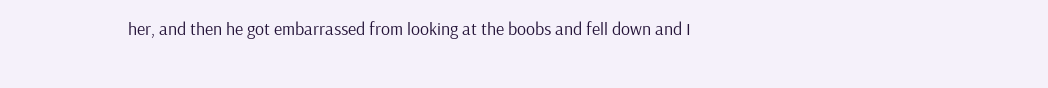her, and then he got embarrassed from looking at the boobs and fell down and I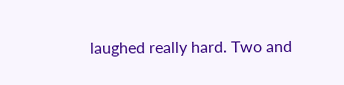laughed really hard. Two and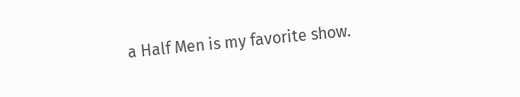a Half Men is my favorite show.